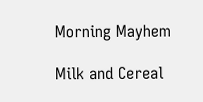Morning Mayhem

Milk and Cereal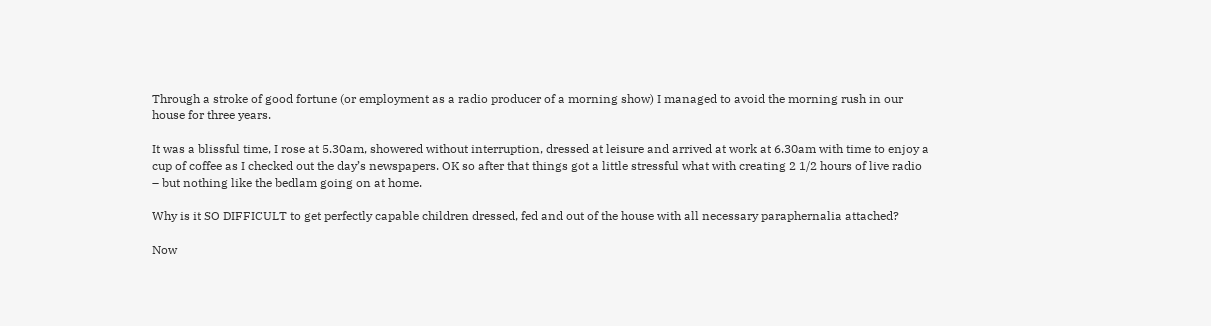Through a stroke of good fortune (or employment as a radio producer of a morning show) I managed to avoid the morning rush in our house for three years.

It was a blissful time, I rose at 5.30am, showered without interruption, dressed at leisure and arrived at work at 6.30am with time to enjoy a cup of coffee as I checked out the day’s newspapers. OK so after that things got a little stressful what with creating 2 1/2 hours of live radio – but nothing like the bedlam going on at home.

Why is it SO DIFFICULT to get perfectly capable children dressed, fed and out of the house with all necessary paraphernalia attached?

Now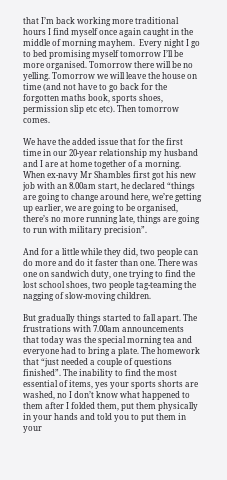that I’m back working more traditional hours I find myself once again caught in the middle of morning mayhem.  Every night I go to bed promising myself tomorrow I’ll be more organised. Tomorrow there will be no yelling. Tomorrow we will leave the house on time (and not have to go back for the forgotten maths book, sports shoes, permission slip etc etc). Then tomorrow comes.

We have the added issue that for the first time in our 20-year relationship my husband and I are at home together of a morning. When ex-navy Mr Shambles first got his new job with an 8.00am start, he declared “things are going to change around here, we’re getting up earlier, we are going to be organised, there’s no more running late, things are going to run with military precision”.

And for a little while they did, two people can do more and do it faster than one. There was one on sandwich duty, one trying to find the lost school shoes, two people tag-teaming the nagging of slow-moving children.

But gradually things started to fall apart. The frustrations with 7.00am announcements that today was the special morning tea and everyone had to bring a plate. The homework that “just needed a couple of questions finished”. The inability to find the most essential of items, yes your sports shorts are washed, no I don’t know what happened to them after I folded them, put them physically in your hands and told you to put them in your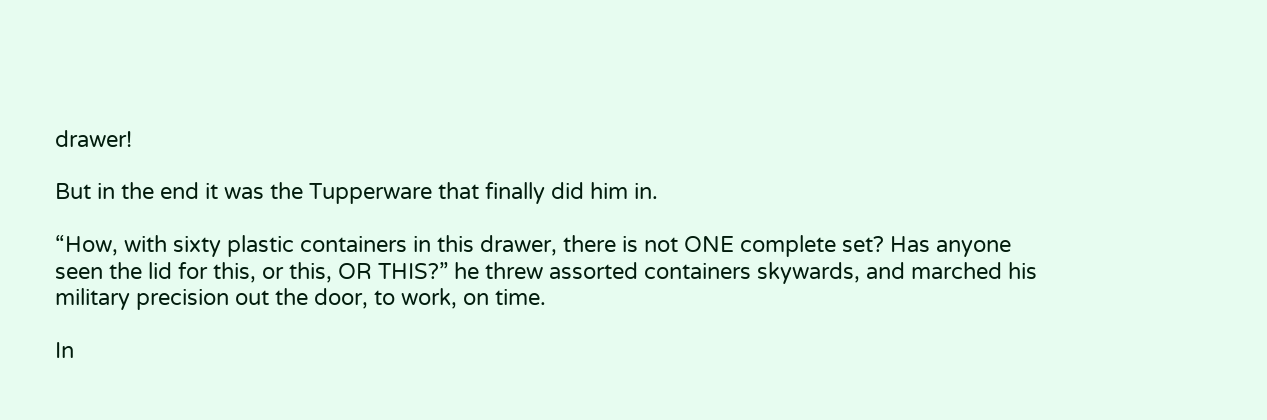drawer!

But in the end it was the Tupperware that finally did him in.

“How, with sixty plastic containers in this drawer, there is not ONE complete set? Has anyone seen the lid for this, or this, OR THIS?” he threw assorted containers skywards, and marched his military precision out the door, to work, on time.

In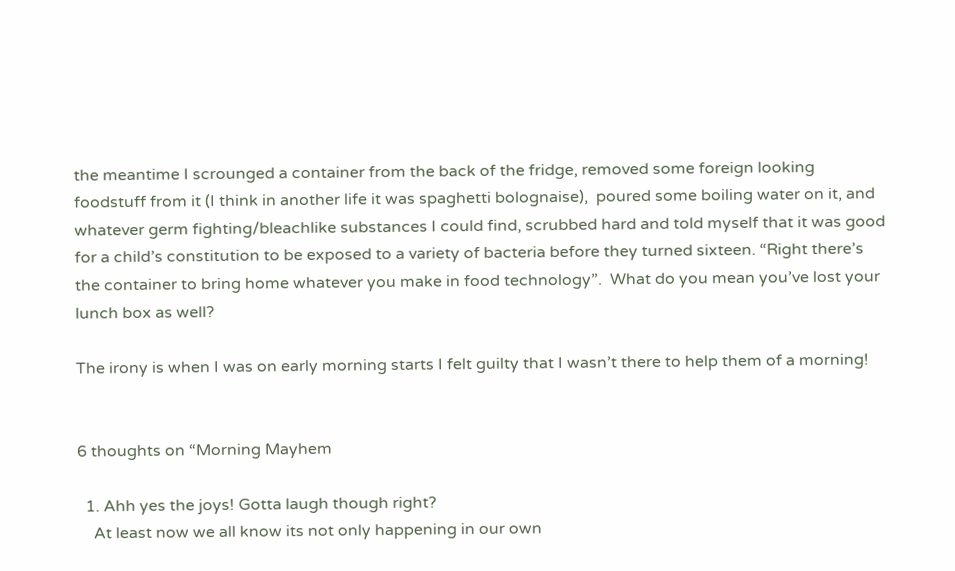the meantime I scrounged a container from the back of the fridge, removed some foreign looking foodstuff from it (I think in another life it was spaghetti bolognaise),  poured some boiling water on it, and whatever germ fighting/bleachlike substances I could find, scrubbed hard and told myself that it was good for a child’s constitution to be exposed to a variety of bacteria before they turned sixteen. “Right there’s the container to bring home whatever you make in food technology”.  What do you mean you’ve lost your lunch box as well?

The irony is when I was on early morning starts I felt guilty that I wasn’t there to help them of a morning!


6 thoughts on “Morning Mayhem

  1. Ahh yes the joys! Gotta laugh though right?
    At least now we all know its not only happening in our own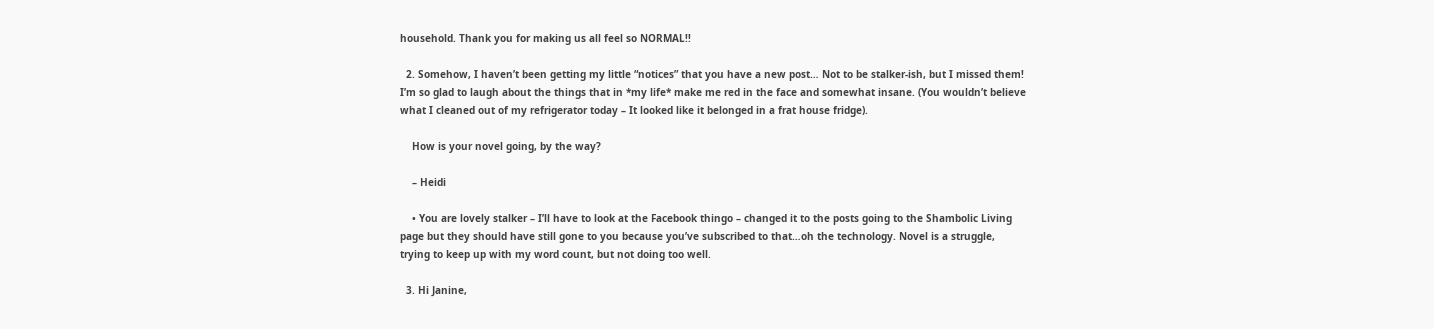household. Thank you for making us all feel so NORMAL!!

  2. Somehow, I haven’t been getting my little “notices” that you have a new post… Not to be stalker-ish, but I missed them! I’m so glad to laugh about the things that in *my life* make me red in the face and somewhat insane. (You wouldn’t believe what I cleaned out of my refrigerator today – It looked like it belonged in a frat house fridge).

    How is your novel going, by the way?

    – Heidi

    • You are lovely stalker – I’ll have to look at the Facebook thingo – changed it to the posts going to the Shambolic Living page but they should have still gone to you because you’ve subscribed to that…oh the technology. Novel is a struggle, trying to keep up with my word count, but not doing too well.

  3. Hi Janine,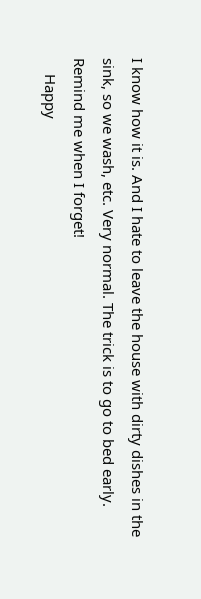I know how it is. And I hate to leave the house with dirty dishes in the sink, so we wash, etc. Very normal. The trick is to go to bed early. Remind me when I forget!
    Happy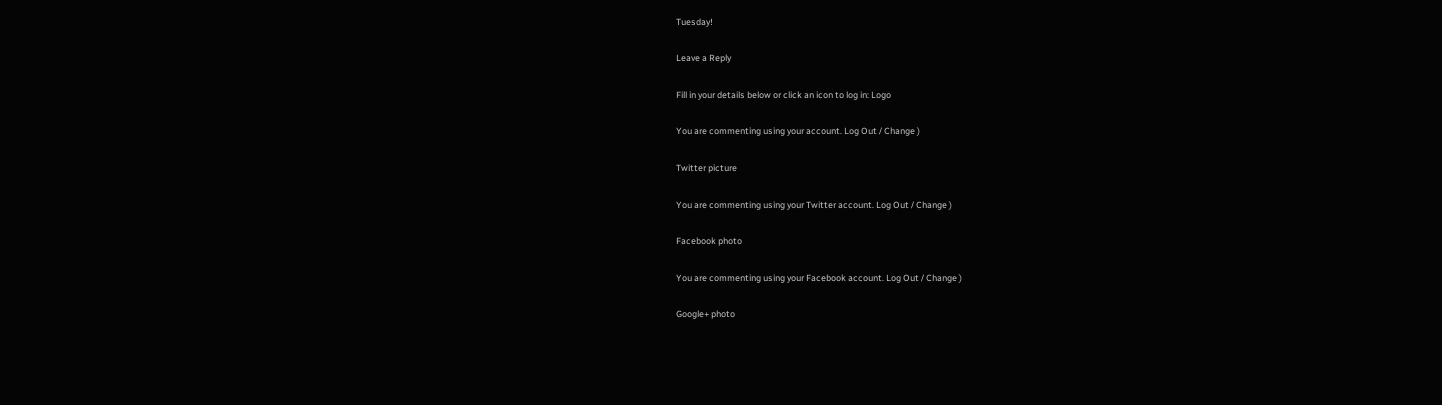Tuesday!

Leave a Reply

Fill in your details below or click an icon to log in: Logo

You are commenting using your account. Log Out / Change )

Twitter picture

You are commenting using your Twitter account. Log Out / Change )

Facebook photo

You are commenting using your Facebook account. Log Out / Change )

Google+ photo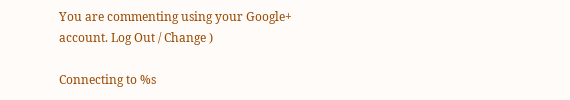You are commenting using your Google+ account. Log Out / Change )

Connecting to %s